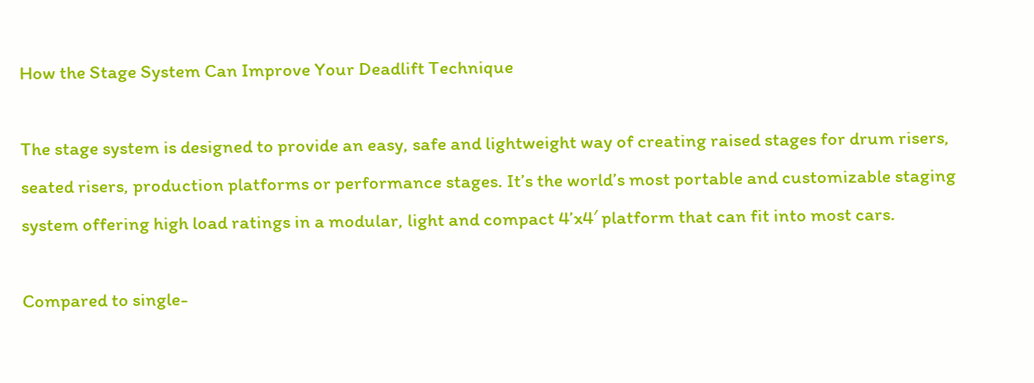How the Stage System Can Improve Your Deadlift Technique

The stage system is designed to provide an easy, safe and lightweight way of creating raised stages for drum risers, seated risers, production platforms or performance stages. It’s the world’s most portable and customizable staging system offering high load ratings in a modular, light and compact 4’x4′ platform that can fit into most cars.

Compared to single-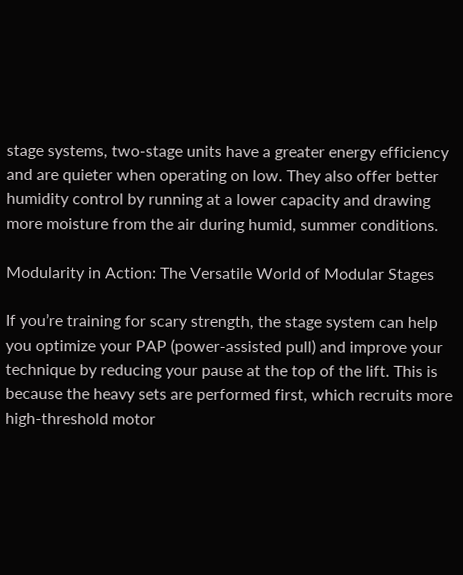stage systems, two-stage units have a greater energy efficiency and are quieter when operating on low. They also offer better humidity control by running at a lower capacity and drawing more moisture from the air during humid, summer conditions.

Modularity in Action: The Versatile World of Modular Stages

If you’re training for scary strength, the stage system can help you optimize your PAP (power-assisted pull) and improve your technique by reducing your pause at the top of the lift. This is because the heavy sets are performed first, which recruits more high-threshold motor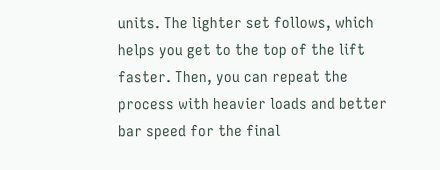units. The lighter set follows, which helps you get to the top of the lift faster. Then, you can repeat the process with heavier loads and better bar speed for the final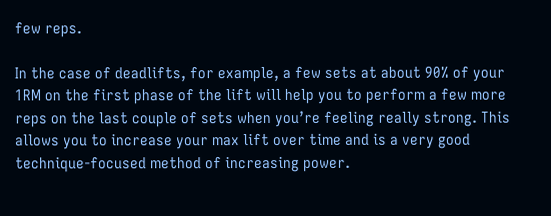few reps.

In the case of deadlifts, for example, a few sets at about 90% of your 1RM on the first phase of the lift will help you to perform a few more reps on the last couple of sets when you’re feeling really strong. This allows you to increase your max lift over time and is a very good technique-focused method of increasing power.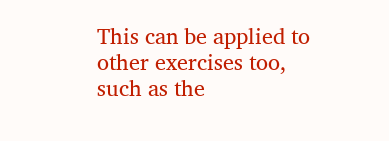This can be applied to other exercises too, such as the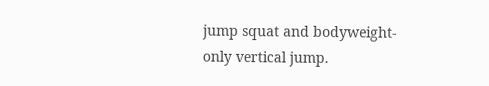jump squat and bodyweight-only vertical jump.